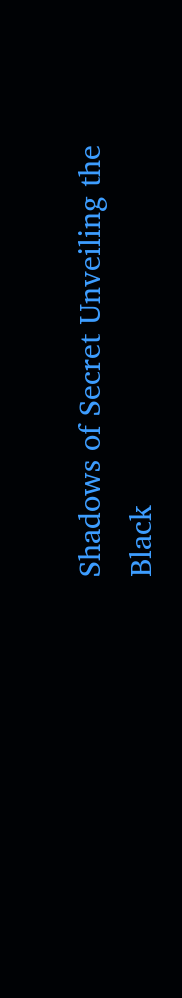Shadows of Secret Unveiling the Black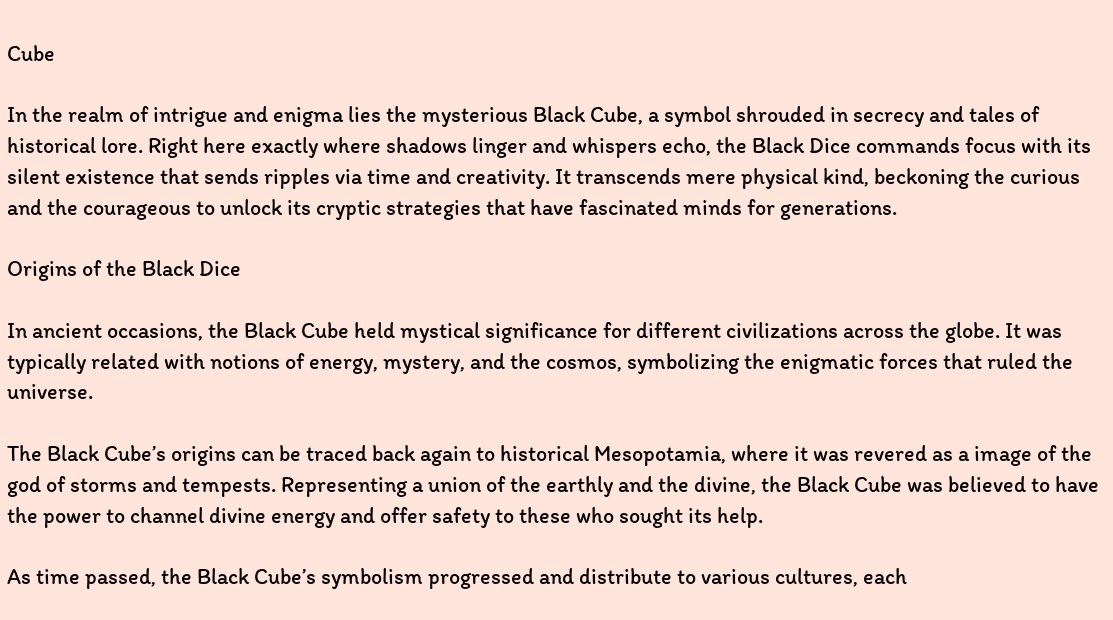Cube

In the realm of intrigue and enigma lies the mysterious Black Cube, a symbol shrouded in secrecy and tales of historical lore. Right here exactly where shadows linger and whispers echo, the Black Dice commands focus with its silent existence that sends ripples via time and creativity. It transcends mere physical kind, beckoning the curious and the courageous to unlock its cryptic strategies that have fascinated minds for generations.

Origins of the Black Dice

In ancient occasions, the Black Cube held mystical significance for different civilizations across the globe. It was typically related with notions of energy, mystery, and the cosmos, symbolizing the enigmatic forces that ruled the universe.

The Black Cube’s origins can be traced back again to historical Mesopotamia, where it was revered as a image of the god of storms and tempests. Representing a union of the earthly and the divine, the Black Cube was believed to have the power to channel divine energy and offer safety to these who sought its help.

As time passed, the Black Cube’s symbolism progressed and distribute to various cultures, each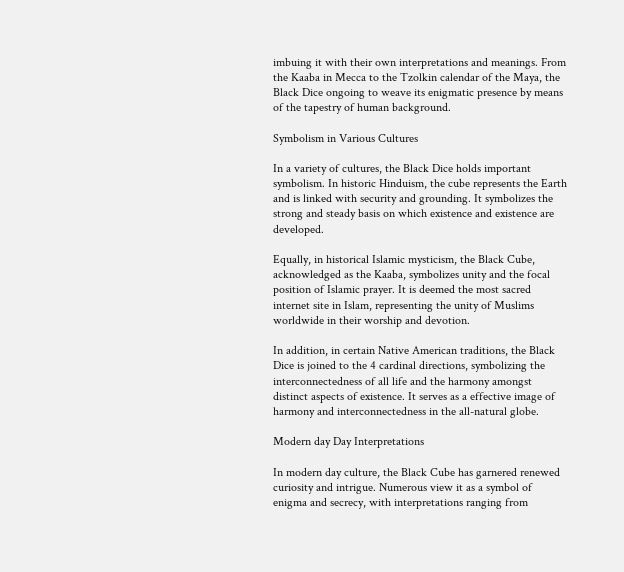imbuing it with their own interpretations and meanings. From the Kaaba in Mecca to the Tzolkin calendar of the Maya, the Black Dice ongoing to weave its enigmatic presence by means of the tapestry of human background.

Symbolism in Various Cultures

In a variety of cultures, the Black Dice holds important symbolism. In historic Hinduism, the cube represents the Earth and is linked with security and grounding. It symbolizes the strong and steady basis on which existence and existence are developed.

Equally, in historical Islamic mysticism, the Black Cube, acknowledged as the Kaaba, symbolizes unity and the focal position of Islamic prayer. It is deemed the most sacred internet site in Islam, representing the unity of Muslims worldwide in their worship and devotion.

In addition, in certain Native American traditions, the Black Dice is joined to the 4 cardinal directions, symbolizing the interconnectedness of all life and the harmony amongst distinct aspects of existence. It serves as a effective image of harmony and interconnectedness in the all-natural globe.

Modern day Day Interpretations

In modern day culture, the Black Cube has garnered renewed curiosity and intrigue. Numerous view it as a symbol of enigma and secrecy, with interpretations ranging from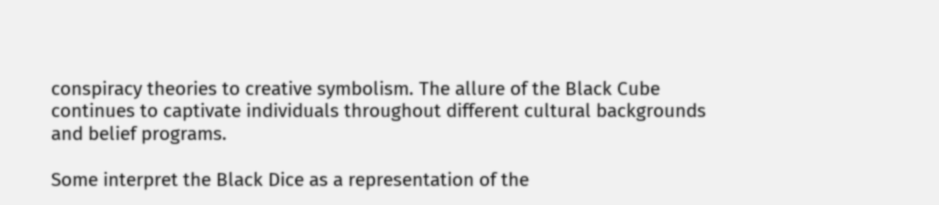conspiracy theories to creative symbolism. The allure of the Black Cube continues to captivate individuals throughout different cultural backgrounds and belief programs.

Some interpret the Black Dice as a representation of the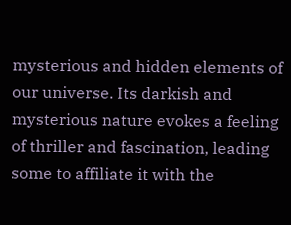mysterious and hidden elements of our universe. Its darkish and mysterious nature evokes a feeling of thriller and fascination, leading some to affiliate it with the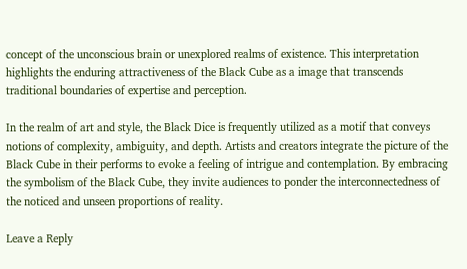concept of the unconscious brain or unexplored realms of existence. This interpretation highlights the enduring attractiveness of the Black Cube as a image that transcends traditional boundaries of expertise and perception.

In the realm of art and style, the Black Dice is frequently utilized as a motif that conveys notions of complexity, ambiguity, and depth. Artists and creators integrate the picture of the Black Cube in their performs to evoke a feeling of intrigue and contemplation. By embracing the symbolism of the Black Cube, they invite audiences to ponder the interconnectedness of the noticed and unseen proportions of reality.

Leave a Reply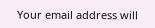Your email address will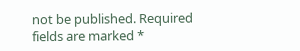not be published. Required fields are marked *